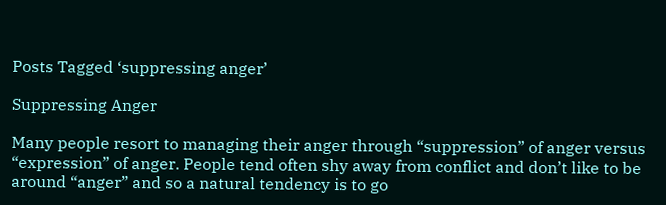Posts Tagged ‘suppressing anger’

Suppressing Anger

Many people resort to managing their anger through “suppression” of anger versus “expression” of anger. People tend often shy away from conflict and don’t like to be around “anger” and so a natural tendency is to go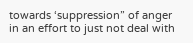towards ‘suppression” of anger in an effort to just not deal with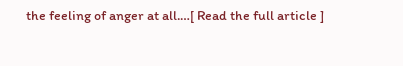the feeling of anger at all.…[ Read the full article ]